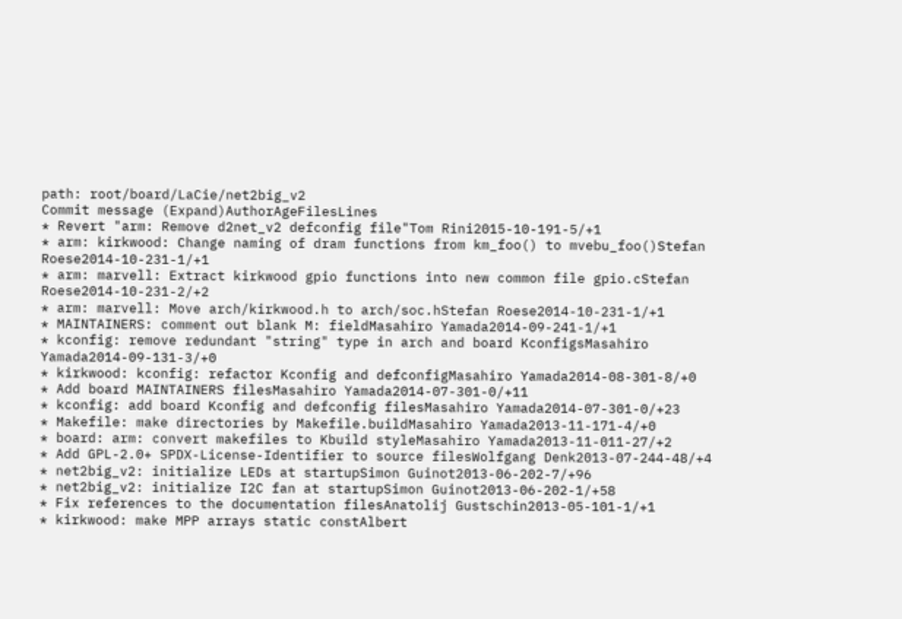path: root/board/LaCie/net2big_v2
Commit message (Expand)AuthorAgeFilesLines
* Revert "arm: Remove d2net_v2 defconfig file"Tom Rini2015-10-191-5/+1
* arm: kirkwood: Change naming of dram functions from km_foo() to mvebu_foo()Stefan Roese2014-10-231-1/+1
* arm: marvell: Extract kirkwood gpio functions into new common file gpio.cStefan Roese2014-10-231-2/+2
* arm: marvell: Move arch/kirkwood.h to arch/soc.hStefan Roese2014-10-231-1/+1
* MAINTAINERS: comment out blank M: fieldMasahiro Yamada2014-09-241-1/+1
* kconfig: remove redundant "string" type in arch and board KconfigsMasahiro Yamada2014-09-131-3/+0
* kirkwood: kconfig: refactor Kconfig and defconfigMasahiro Yamada2014-08-301-8/+0
* Add board MAINTAINERS filesMasahiro Yamada2014-07-301-0/+11
* kconfig: add board Kconfig and defconfig filesMasahiro Yamada2014-07-301-0/+23
* Makefile: make directories by Makefile.buildMasahiro Yamada2013-11-171-4/+0
* board: arm: convert makefiles to Kbuild styleMasahiro Yamada2013-11-011-27/+2
* Add GPL-2.0+ SPDX-License-Identifier to source filesWolfgang Denk2013-07-244-48/+4
* net2big_v2: initialize LEDs at startupSimon Guinot2013-06-202-7/+96
* net2big_v2: initialize I2C fan at startupSimon Guinot2013-06-202-1/+58
* Fix references to the documentation filesAnatolij Gustschin2013-05-101-1/+1
* kirkwood: make MPP arrays static constAlbert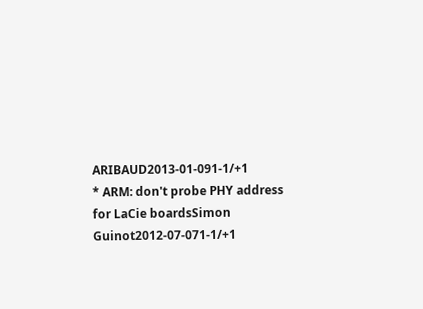ARIBAUD2013-01-091-1/+1
* ARM: don't probe PHY address for LaCie boardsSimon Guinot2012-07-071-1/+1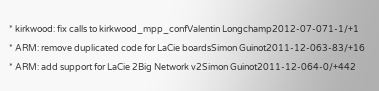* kirkwood: fix calls to kirkwood_mpp_confValentin Longchamp2012-07-071-1/+1
* ARM: remove duplicated code for LaCie boardsSimon Guinot2011-12-063-83/+16
* ARM: add support for LaCie 2Big Network v2Simon Guinot2011-12-064-0/+442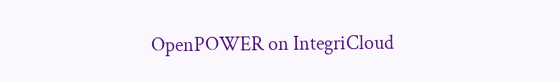OpenPOWER on IntegriCloud